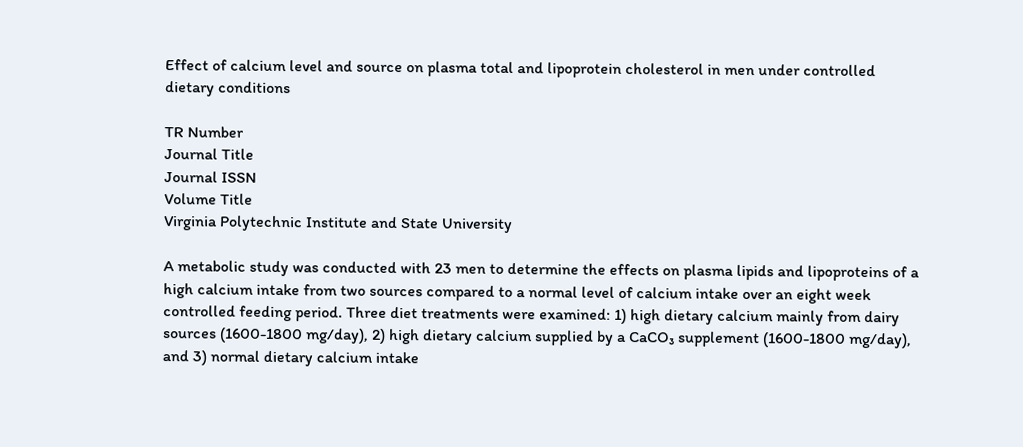Effect of calcium level and source on plasma total and lipoprotein cholesterol in men under controlled dietary conditions

TR Number
Journal Title
Journal ISSN
Volume Title
Virginia Polytechnic Institute and State University

A metabolic study was conducted with 23 men to determine the effects on plasma lipids and lipoproteins of a high calcium intake from two sources compared to a normal level of calcium intake over an eight week controlled feeding period. Three diet treatments were examined: 1) high dietary calcium mainly from dairy sources (1600-1800 mg/day), 2) high dietary calcium supplied by a CaCO₃ supplement (1600-1800 mg/day), and 3) normal dietary calcium intake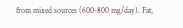from mixed sources (600-800 mg/day). Fat,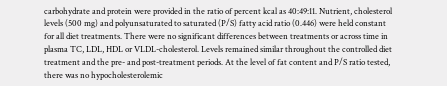carbohydrate and protein were provided in the ratio of percent kcal as 40:49:11. Nutrient, cholesterol levels (500 mg) and polyunsaturated to saturated (P/S) fatty acid ratio (0.446) were held constant for all diet treatments. There were no significant differences between treatments or across time in plasma TC, LDL, HDL or VLDL-cholesterol. Levels remained similar throughout the controlled diet treatment and the pre- and post-treatment periods. At the level of fat content and P/S ratio tested, there was no hypocholesterolemic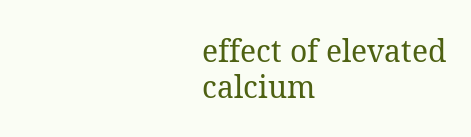effect of elevated calcium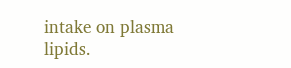intake on plasma lipids.